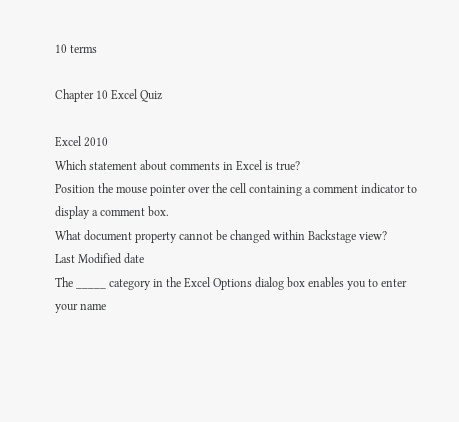10 terms

Chapter 10 Excel Quiz

Excel 2010
Which statement about comments in Excel is true?
Position the mouse pointer over the cell containing a comment indicator to display a comment box.
What document property cannot be changed within Backstage view?
Last Modified date
The _____ category in the Excel Options dialog box enables you to enter your name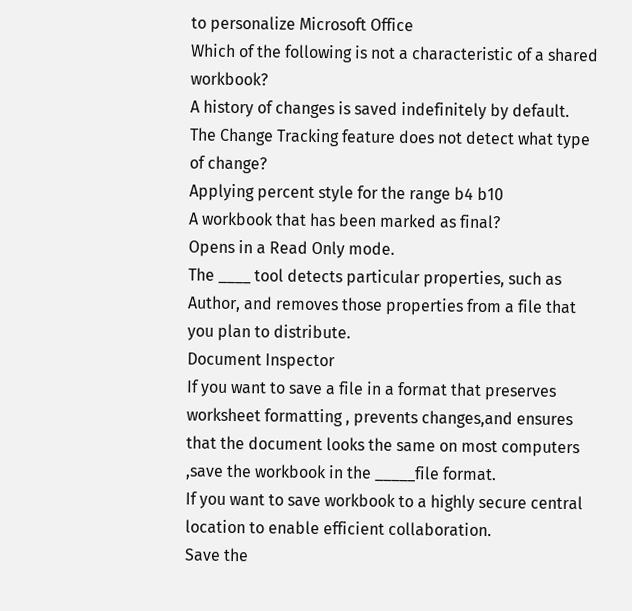to personalize Microsoft Office
Which of the following is not a characteristic of a shared workbook?
A history of changes is saved indefinitely by default.
The Change Tracking feature does not detect what type of change?
Applying percent style for the range b4 b10
A workbook that has been marked as final?
Opens in a Read Only mode.
The ____ tool detects particular properties, such as Author, and removes those properties from a file that you plan to distribute.
Document Inspector
If you want to save a file in a format that preserves worksheet formatting , prevents changes,and ensures that the document looks the same on most computers ,save the workbook in the _____file format.
If you want to save workbook to a highly secure central location to enable efficient collaboration.
Save the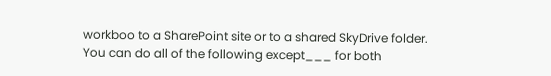workboo to a SharePoint site or to a shared SkyDrive folder.
You can do all of the following except___ for both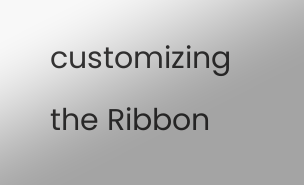customizing the Ribbon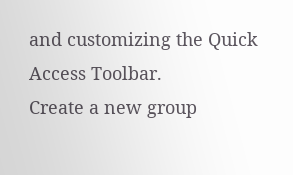and customizing the Quick Access Toolbar.
Create a new group